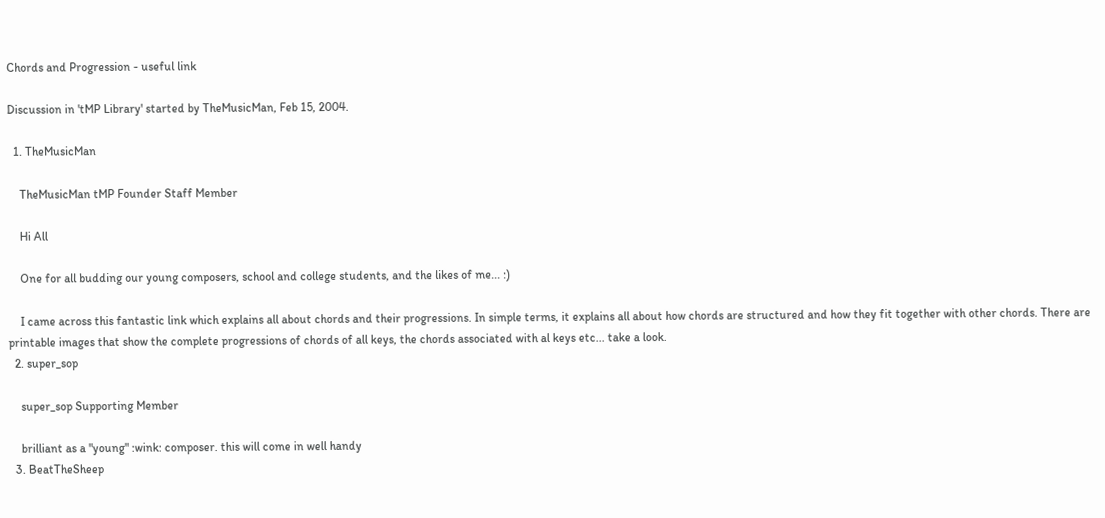Chords and Progression - useful link

Discussion in 'tMP Library' started by TheMusicMan, Feb 15, 2004.

  1. TheMusicMan

    TheMusicMan tMP Founder Staff Member

    Hi All

    One for all budding our young composers, school and college students, and the likes of me... :)

    I came across this fantastic link which explains all about chords and their progressions. In simple terms, it explains all about how chords are structured and how they fit together with other chords. There are printable images that show the complete progressions of chords of all keys, the chords associated with al keys etc... take a look.
  2. super_sop

    super_sop Supporting Member

    brilliant as a "young" :wink: composer. this will come in well handy
  3. BeatTheSheep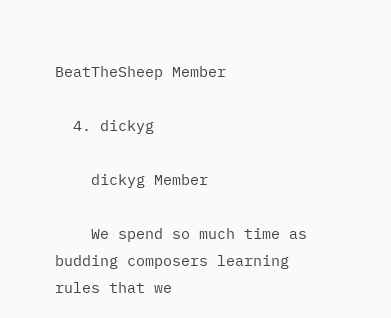BeatTheSheep Member

  4. dickyg

    dickyg Member

    We spend so much time as budding composers learning rules that we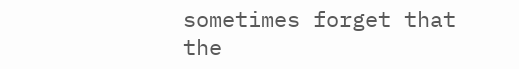sometimes forget that the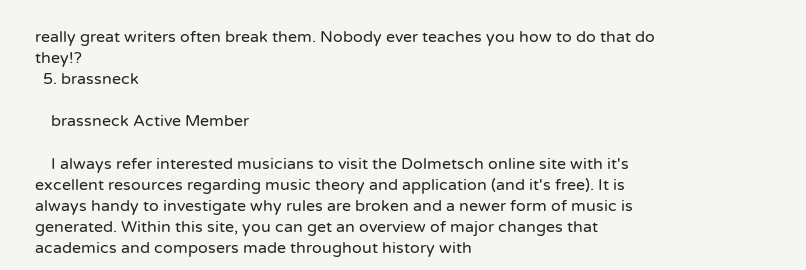really great writers often break them. Nobody ever teaches you how to do that do they!?
  5. brassneck

    brassneck Active Member

    I always refer interested musicians to visit the Dolmetsch online site with it's excellent resources regarding music theory and application (and it's free). It is always handy to investigate why rules are broken and a newer form of music is generated. Within this site, you can get an overview of major changes that academics and composers made throughout history with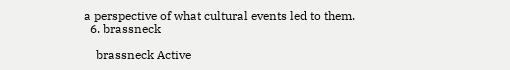a perspective of what cultural events led to them.
  6. brassneck

    brassneck Active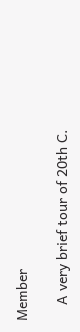Member

    A very brief tour of 20th C.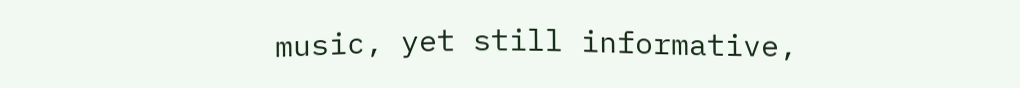music, yet still informative,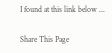I found at this link below ...

Share This Page